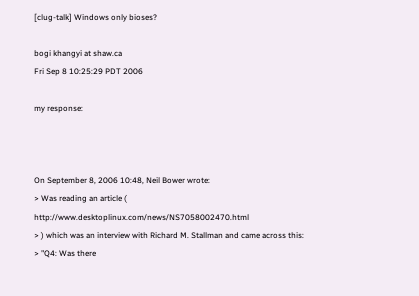[clug-talk] Windows only bioses?

bogi khangyi at shaw.ca
Fri Sep 8 10:25:29 PDT 2006

my response:



On September 8, 2006 10:48, Neil Bower wrote:
> Was reading an article ( http://www.desktoplinux.com/news/NS7058002470.html
> ) which was an interview with Richard M. Stallman and came across this:
> "Q4: Was there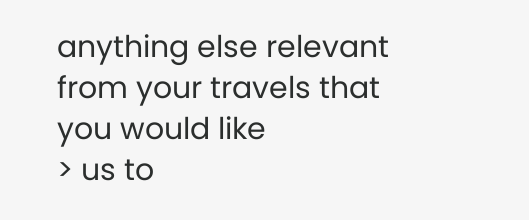anything else relevant from your travels that you would like
> us to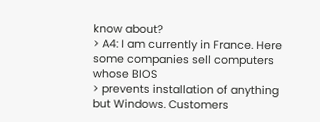know about?
> A4: I am currently in France. Here some companies sell computers whose BIOS
> prevents installation of anything but Windows. Customers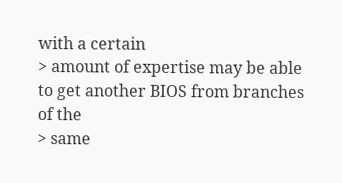with a certain
> amount of expertise may be able to get another BIOS from branches of the
> same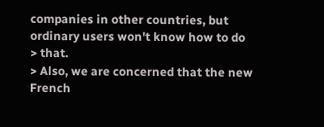companies in other countries, but ordinary users won't know how to do
> that.
> Also, we are concerned that the new French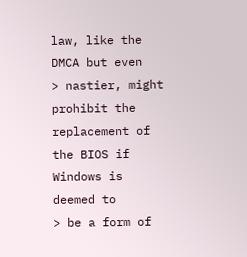law, like the DMCA but even
> nastier, might prohibit the replacement of the BIOS if Windows is deemed to
> be a form of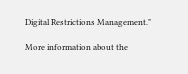Digital Restrictions Management."

More information about the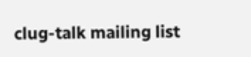clug-talk mailing list